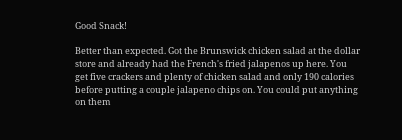Good Snack!

Better than expected. Got the Brunswick chicken salad at the dollar store and already had the French's fried jalapenos up here. You get five crackers and plenty of chicken salad and only 190 calories before putting a couple jalapeno chips on. You could put anything on them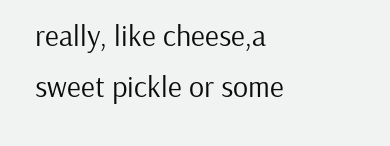really, like cheese,a sweet pickle or some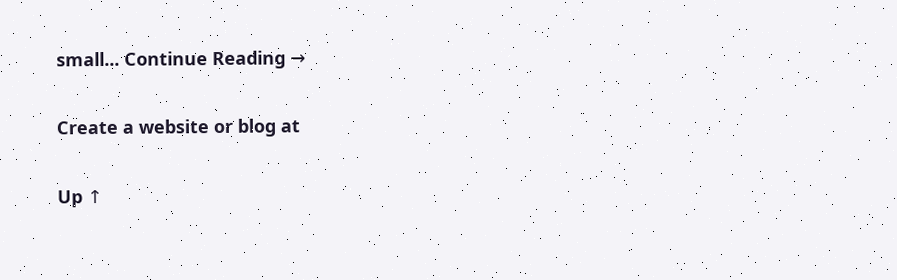small... Continue Reading →

Create a website or blog at

Up ↑